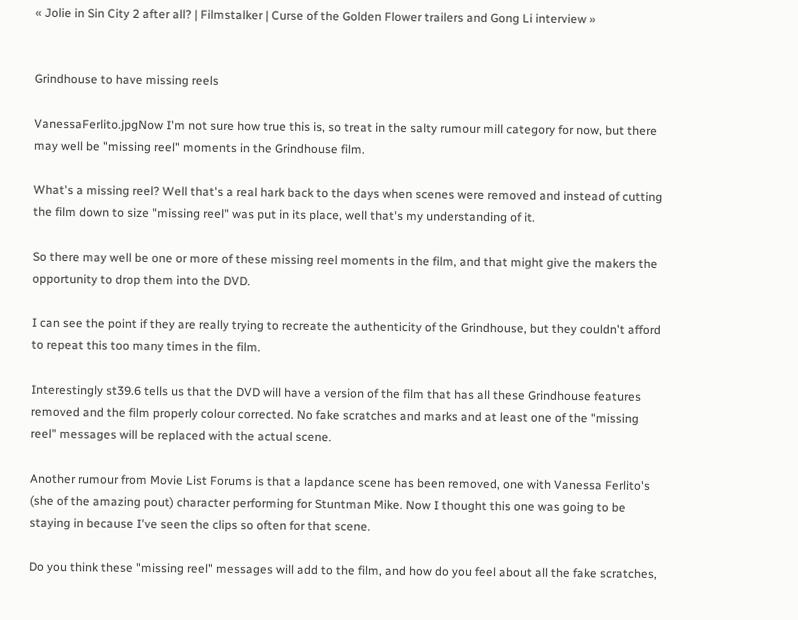« Jolie in Sin City 2 after all? | Filmstalker | Curse of the Golden Flower trailers and Gong Li interview »


Grindhouse to have missing reels

VanessaFerlito.jpgNow I'm not sure how true this is, so treat in the salty rumour mill category for now, but there may well be "missing reel" moments in the Grindhouse film.

What's a missing reel? Well that's a real hark back to the days when scenes were removed and instead of cutting the film down to size "missing reel" was put in its place, well that's my understanding of it.

So there may well be one or more of these missing reel moments in the film, and that might give the makers the opportunity to drop them into the DVD.

I can see the point if they are really trying to recreate the authenticity of the Grindhouse, but they couldn't afford to repeat this too many times in the film.

Interestingly st39.6 tells us that the DVD will have a version of the film that has all these Grindhouse features removed and the film properly colour corrected. No fake scratches and marks and at least one of the "missing reel" messages will be replaced with the actual scene.

Another rumour from Movie List Forums is that a lapdance scene has been removed, one with Vanessa Ferlito's (she of the amazing pout) character performing for Stuntman Mike. Now I thought this one was going to be staying in because I've seen the clips so often for that scene.

Do you think these "missing reel" messages will add to the film, and how do you feel about all the fake scratches,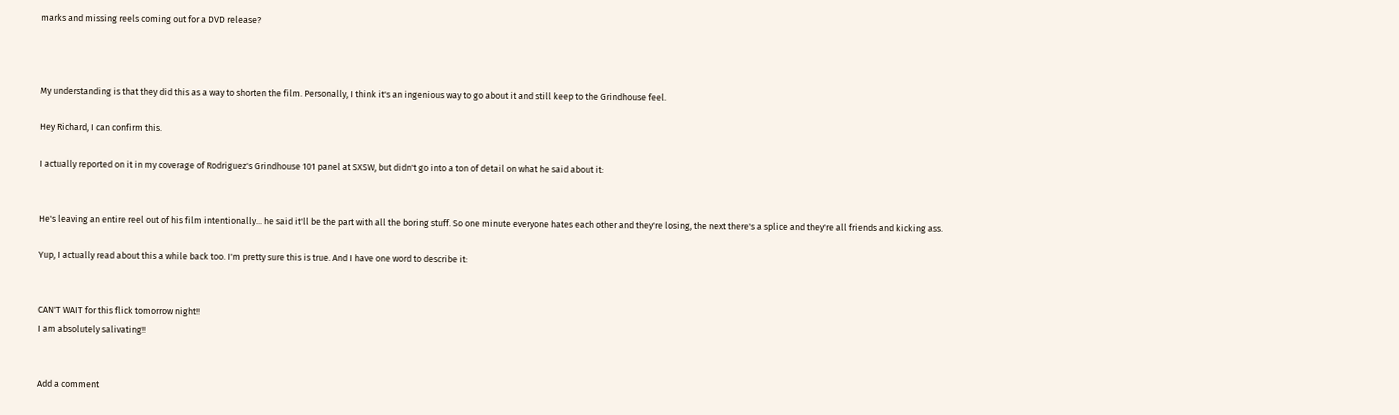marks and missing reels coming out for a DVD release?



My understanding is that they did this as a way to shorten the film. Personally, I think it's an ingenious way to go about it and still keep to the Grindhouse feel.

Hey Richard, I can confirm this.

I actually reported on it in my coverage of Rodriguez's Grindhouse 101 panel at SXSW, but didn't go into a ton of detail on what he said about it:


He's leaving an entire reel out of his film intentionally... he said it'll be the part with all the boring stuff. So one minute everyone hates each other and they're losing, the next there's a splice and they're all friends and kicking ass.

Yup, I actually read about this a while back too. I'm pretty sure this is true. And I have one word to describe it:


CAN'T WAIT for this flick tomorrow night!!
I am absolutely salivating!!


Add a comment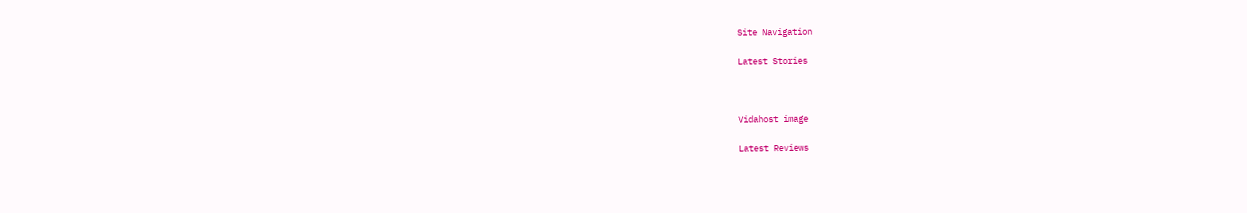Site Navigation

Latest Stories



Vidahost image

Latest Reviews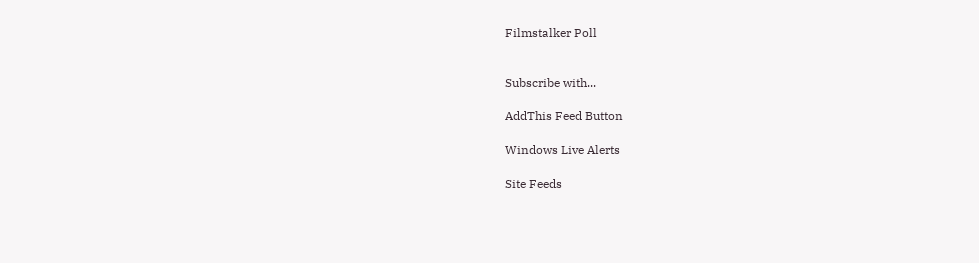Filmstalker Poll


Subscribe with...

AddThis Feed Button

Windows Live Alerts

Site Feeds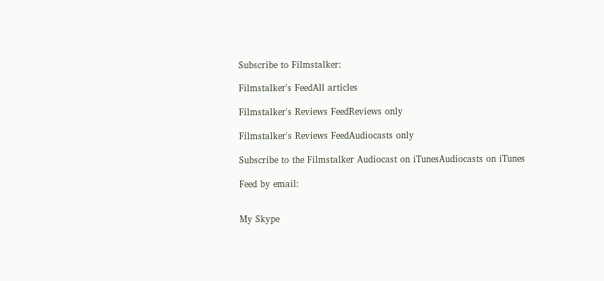Subscribe to Filmstalker:

Filmstalker's FeedAll articles

Filmstalker's Reviews FeedReviews only

Filmstalker's Reviews FeedAudiocasts only

Subscribe to the Filmstalker Audiocast on iTunesAudiocasts on iTunes

Feed by email:


My Skype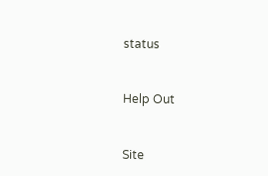status


Help Out


Site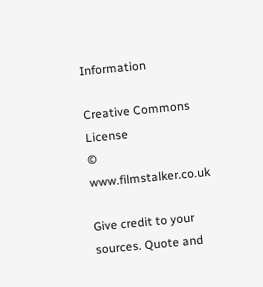Information

Creative Commons License
© www.filmstalker.co.uk

Give credit to your sources. Quote and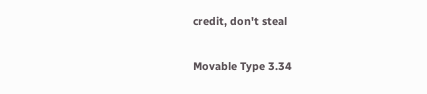credit, don't steal

Movable Type 3.34